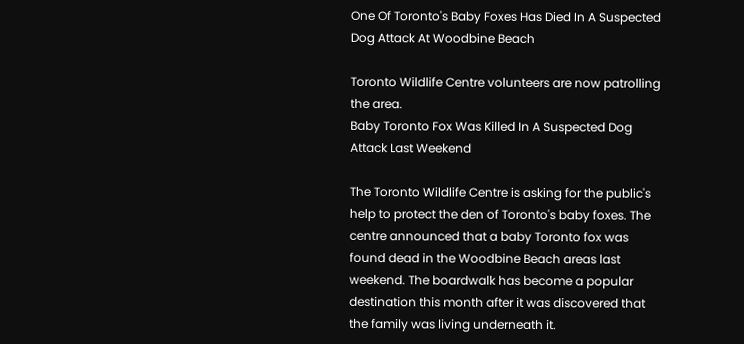One Of Toronto's Baby Foxes Has Died In A Suspected Dog Attack At Woodbine Beach

Toronto Wildlife Centre volunteers are now patrolling the area.
Baby Toronto Fox Was Killed In A Suspected Dog Attack Last Weekend

The Toronto Wildlife Centre is asking for the public's help to protect the den of Toronto's baby foxes. The centre announced that a baby Toronto fox was found dead in the Woodbine Beach areas last weekend. The boardwalk has become a popular destination this month after it was discovered that the family was living underneath it.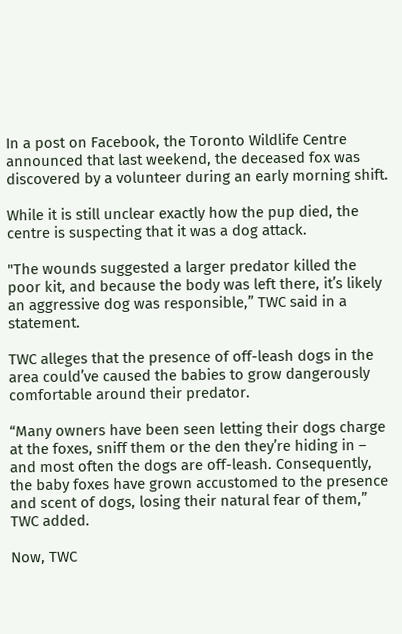In a post on Facebook, the Toronto Wildlife Centre announced that last weekend, the deceased fox was discovered by a volunteer during an early morning shift.

While it is still unclear exactly how the pup died, the centre is suspecting that it was a dog attack.

"The wounds suggested a larger predator killed the poor kit, and because the body was left there, it’s likely an aggressive dog was responsible,” TWC said in a statement.

TWC alleges that the presence of off-leash dogs in the area could’ve caused the babies to grow dangerously comfortable around their predator.

“Many owners have been seen letting their dogs charge at the foxes, sniff them or the den they’re hiding in – and most often the dogs are off-leash. Consequently, the baby foxes have grown accustomed to the presence and scent of dogs, losing their natural fear of them,” TWC added.

Now, TWC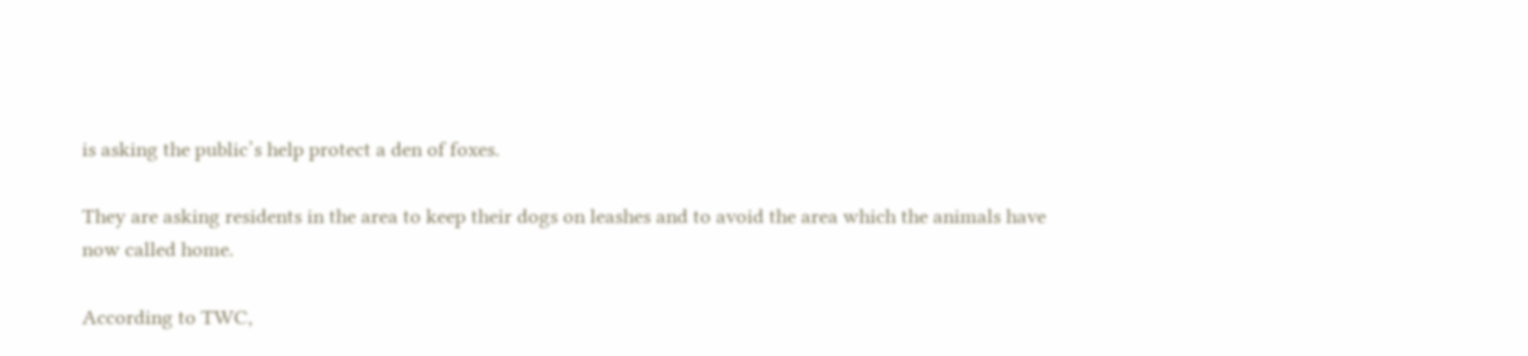is asking the public’s help protect a den of foxes.

They are asking residents in the area to keep their dogs on leashes and to avoid the area which the animals have now called home.

According to TWC,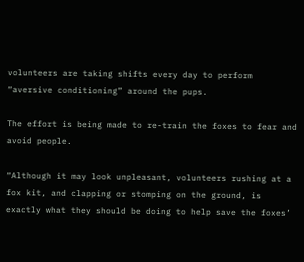volunteers are taking shifts every day to perform “aversive conditioning” around the pups.

The effort is being made to re-train the foxes to fear and avoid people.

“Although it may look unpleasant, volunteers rushing at a fox kit, and clapping or stomping on the ground, is exactly what they should be doing to help save the foxes’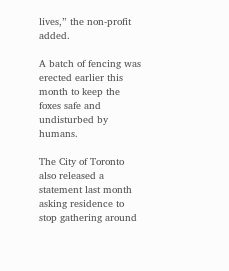lives,” the non-profit added.

A batch of fencing was erected earlier this month to keep the foxes safe and undisturbed by humans.

The City of Toronto also released a statement last month asking residence to stop gathering around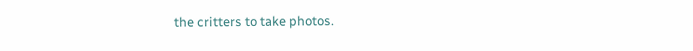the critters to take photos.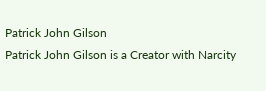Patrick John Gilson
Patrick John Gilson is a Creator with Narcity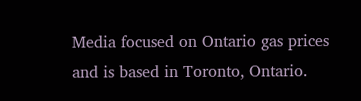Media focused on Ontario gas prices and is based in Toronto, Ontario.